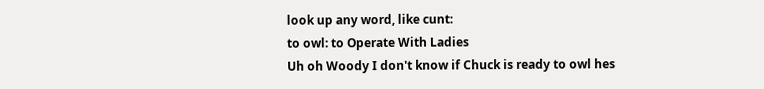look up any word, like cunt:
to owl: to Operate With Ladies
Uh oh Woody I don't know if Chuck is ready to owl hes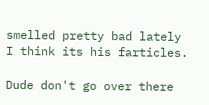smelled pretty bad lately I think its his farticles.

Dude don't go over there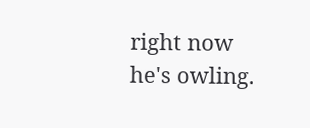right now he's owling.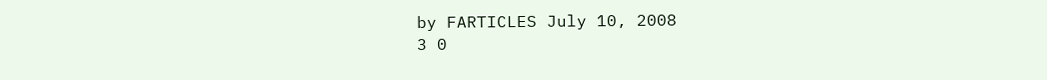by FARTICLES July 10, 2008
3 0